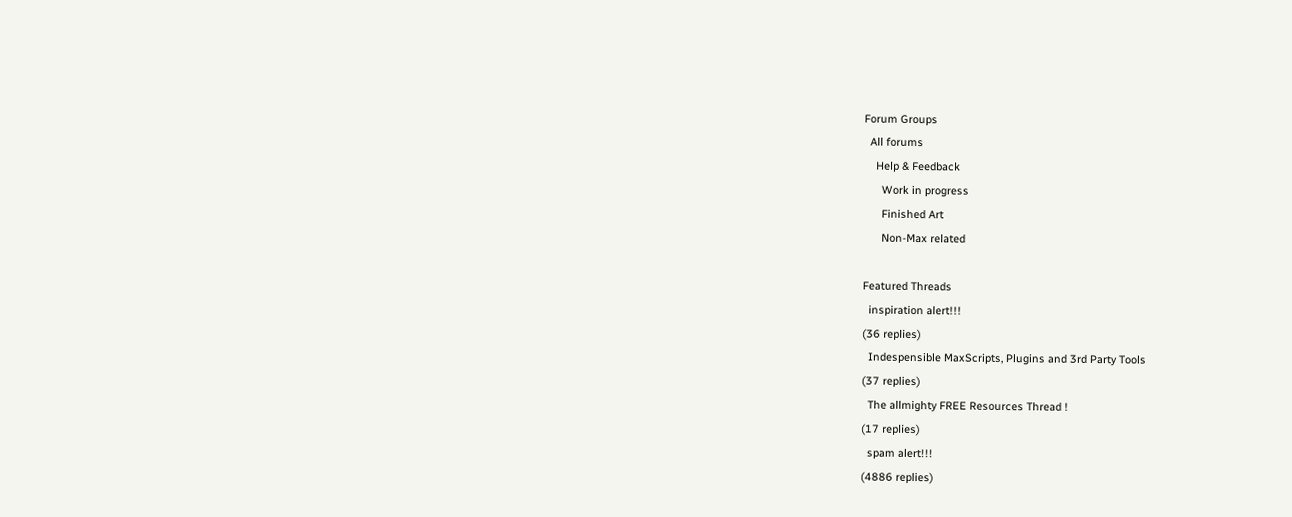Forum Groups
  All forums
    Help & Feedback
      Work in progress
      Finished Art
      Non-Max related

Featured Threads
  inspiration alert!!!
(36 replies)
  Indespensible MaxScripts, Plugins and 3rd Party Tools
(37 replies)
  The allmighty FREE Resources Thread !
(17 replies)
  spam alert!!!
(4886 replies)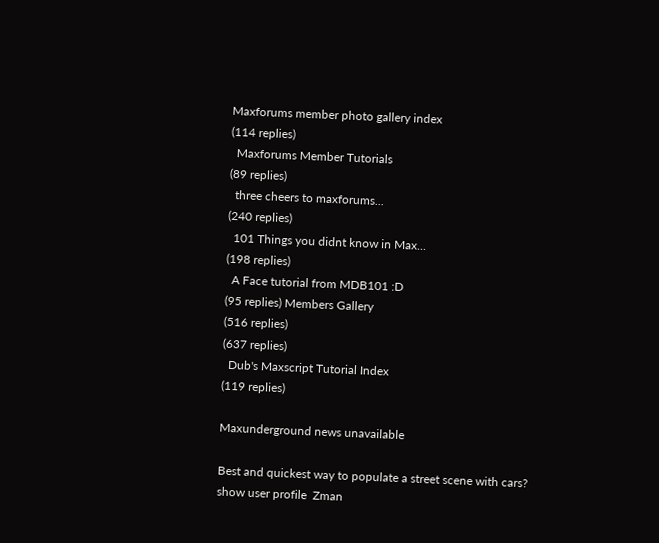Maxforums member photo gallery index
(114 replies)
  Maxforums Member Tutorials
(89 replies)
  three cheers to maxforums...
(240 replies)
  101 Things you didnt know in Max...
(198 replies)
  A Face tutorial from MDB101 :D
(95 replies) Members Gallery
(516 replies)
(637 replies)
  Dub's Maxscript Tutorial Index
(119 replies)

Maxunderground news unavailable

Best and quickest way to populate a street scene with cars?
show user profile  Zman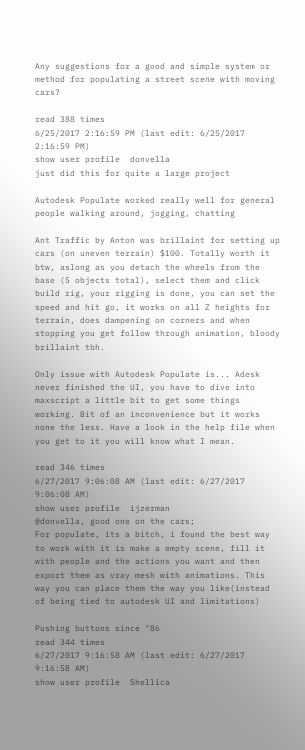Any suggestions for a good and simple system or method for populating a street scene with moving cars?

read 388 times
6/25/2017 2:16:59 PM (last edit: 6/25/2017 2:16:59 PM)
show user profile  donvella
just did this for quite a large project

Autodesk Populate worked really well for general people walking around, jogging, chatting

Ant Traffic by Anton was brillaint for setting up cars (on uneven terrain) $100. Totally worth it btw, aslong as you detach the wheels from the base (5 objects total), select them and click build rig, your rigging is done, you can set the speed and hit go, it works on all Z heights for terrain, does dampening on corners and when stopping you get follow through animation, bloody brillaint tbh.

Only issue with Autodesk Populate is... Adesk never finished the UI, you have to dive into maxscript a little bit to get some things working. Bit of an inconvenience but it works none the less. Have a look in the help file when you get to it you will know what I mean.

read 346 times
6/27/2017 9:06:08 AM (last edit: 6/27/2017 9:06:08 AM)
show user profile  ijzerman
@donvella, good one on the cars;
For populate, its a bitch, i found the best way to work with it is make a empty scene, fill it with people and the actions you want and then export them as vray mesh with animations. This way you can place them the way you like(instead of being tied to autodesk UI and limitations)

Pushing buttons since "86
read 344 times
6/27/2017 9:16:58 AM (last edit: 6/27/2017 9:16:58 AM)
show user profile  Shellica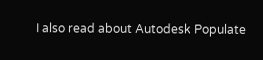I also read about Autodesk Populate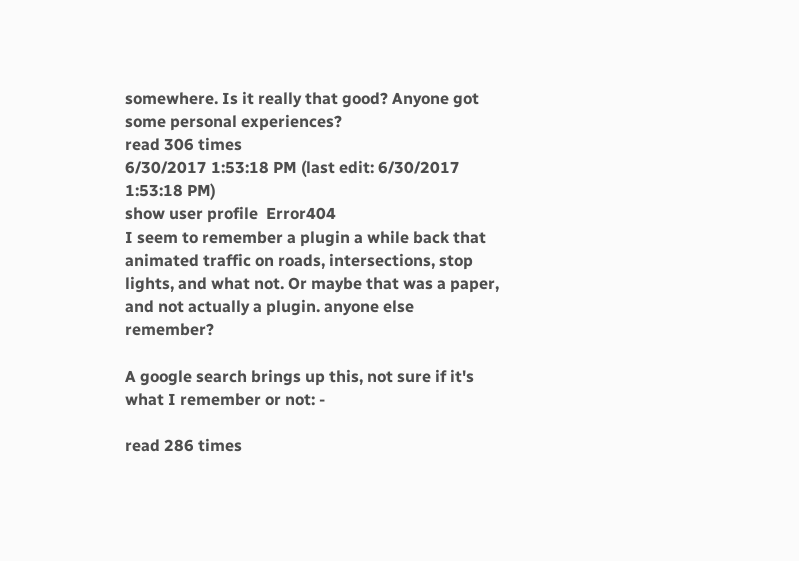somewhere. Is it really that good? Anyone got some personal experiences?
read 306 times
6/30/2017 1:53:18 PM (last edit: 6/30/2017 1:53:18 PM)
show user profile  Error404
I seem to remember a plugin a while back that animated traffic on roads, intersections, stop lights, and what not. Or maybe that was a paper, and not actually a plugin. anyone else remember?

A google search brings up this, not sure if it's what I remember or not: -

read 286 times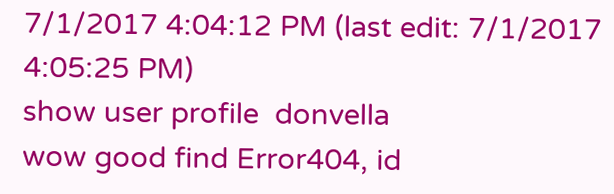7/1/2017 4:04:12 PM (last edit: 7/1/2017 4:05:25 PM)
show user profile  donvella
wow good find Error404, id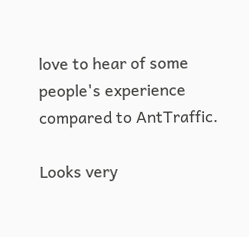love to hear of some people's experience compared to AntTraffic.

Looks very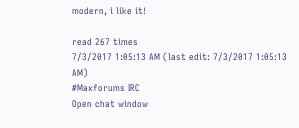modern, i like it!

read 267 times
7/3/2017 1:05:13 AM (last edit: 7/3/2017 1:05:13 AM)
#Maxforums IRC
Open chat window